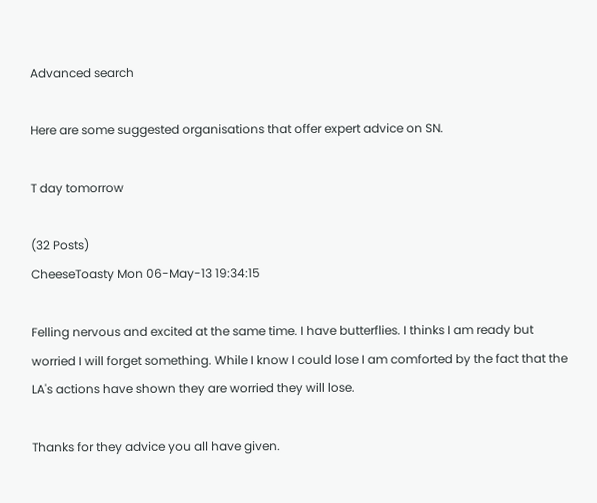Advanced search

Here are some suggested organisations that offer expert advice on SN.

T day tomorrow

(32 Posts)
CheeseToasty Mon 06-May-13 19:34:15

Felling nervous and excited at the same time. I have butterflies. I thinks I am ready but worried I will forget something. While I know I could lose I am comforted by the fact that the LA's actions have shown they are worried they will lose.

Thanks for they advice you all have given.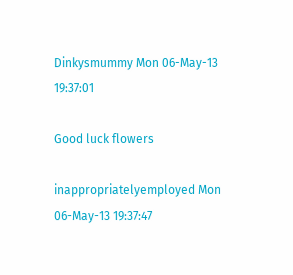Dinkysmummy Mon 06-May-13 19:37:01

Good luck flowers

inappropriatelyemployed Mon 06-May-13 19:37:47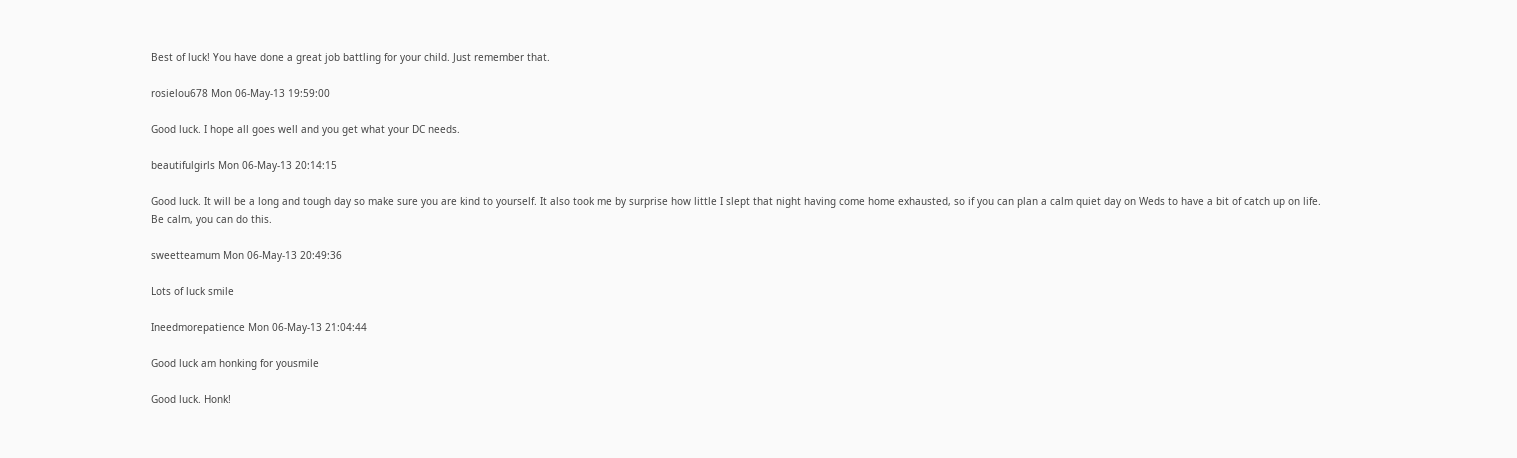Best of luck! You have done a great job battling for your child. Just remember that.

rosielou678 Mon 06-May-13 19:59:00

Good luck. I hope all goes well and you get what your DC needs.

beautifulgirls Mon 06-May-13 20:14:15

Good luck. It will be a long and tough day so make sure you are kind to yourself. It also took me by surprise how little I slept that night having come home exhausted, so if you can plan a calm quiet day on Weds to have a bit of catch up on life.
Be calm, you can do this.

sweetteamum Mon 06-May-13 20:49:36

Lots of luck smile

Ineedmorepatience Mon 06-May-13 21:04:44

Good luck am honking for yousmile

Good luck. Honk!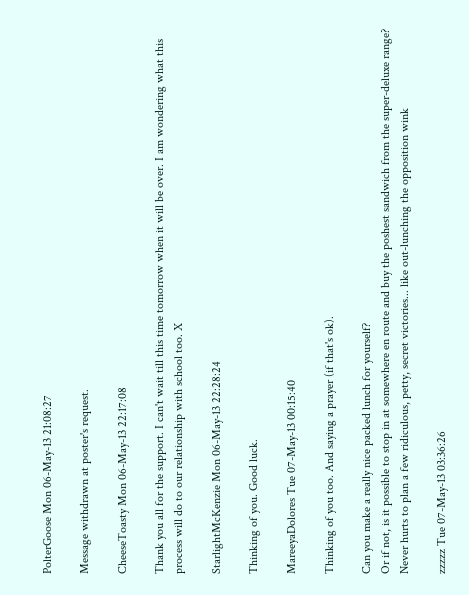PolterGoose Mon 06-May-13 21:08:27

Message withdrawn at poster's request.

CheeseToasty Mon 06-May-13 22:17:08

Thank you all for the support. I can't wait till this time tomorrow when it will be over. I am wondering what this process will do to our relationship with school too. X

StarlightMcKenzie Mon 06-May-13 22:28:24

Thinking of you. Good luck.

MareeyaDolores Tue 07-May-13 00:15:40

Thinking of you too. And saying a prayer (if that's ok).

Can you make a really nice packed lunch for yourself?
Or if not, is it possible to stop in at somewhere en route and buy the poshest sandwich from the super-deluxe range? Never hurts to plan a few ridiculous, petty, secret victories... like out-lunching the opposition wink

zzzzz Tue 07-May-13 03:36:26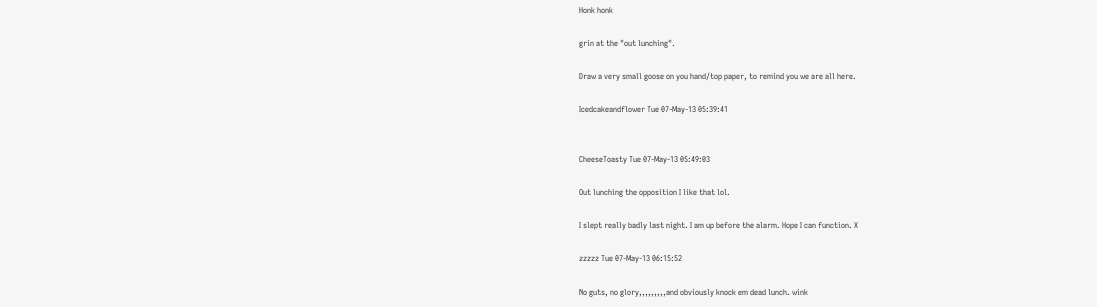Honk honk

grin at the "out lunching".

Draw a very small goose on you hand/top paper, to remind you we are all here.

Icedcakeandflower Tue 07-May-13 05:39:41


CheeseToasty Tue 07-May-13 05:49:03

Out lunching the opposition I like that lol.

I slept really badly last night. I am up before the alarm. Hope I can function. X

zzzzz Tue 07-May-13 06:15:52

No guts, no glory,,,,,,,,,and obviously knock em dead lunch. wink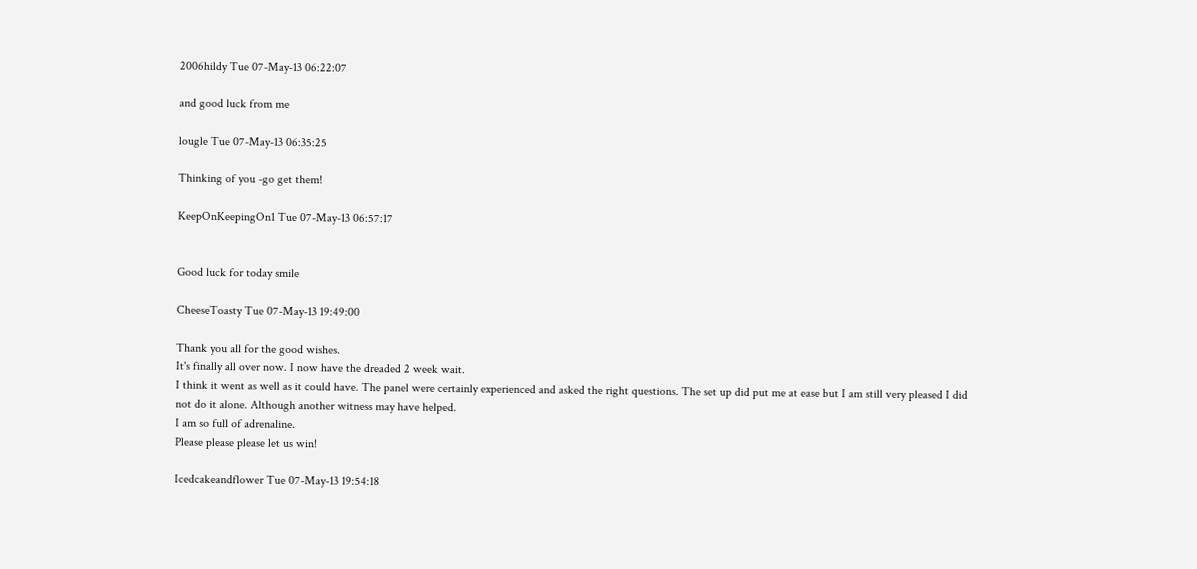2006hildy Tue 07-May-13 06:22:07

and good luck from me

lougle Tue 07-May-13 06:35:25

Thinking of you -go get them!

KeepOnKeepingOn1 Tue 07-May-13 06:57:17


Good luck for today smile

CheeseToasty Tue 07-May-13 19:49:00

Thank you all for the good wishes.
It's finally all over now. I now have the dreaded 2 week wait.
I think it went as well as it could have. The panel were certainly experienced and asked the right questions. The set up did put me at ease but I am still very pleased I did not do it alone. Although another witness may have helped.
I am so full of adrenaline.
Please please please let us win!

Icedcakeandflower Tue 07-May-13 19:54:18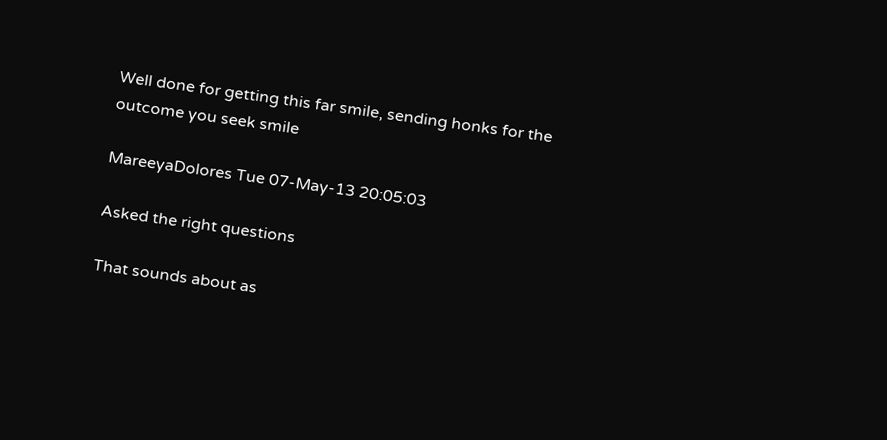Well done for getting this far smile, sending honks for the outcome you seek smile

MareeyaDolores Tue 07-May-13 20:05:03

Asked the right questions

That sounds about as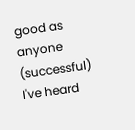good as anyone (successful) I've heard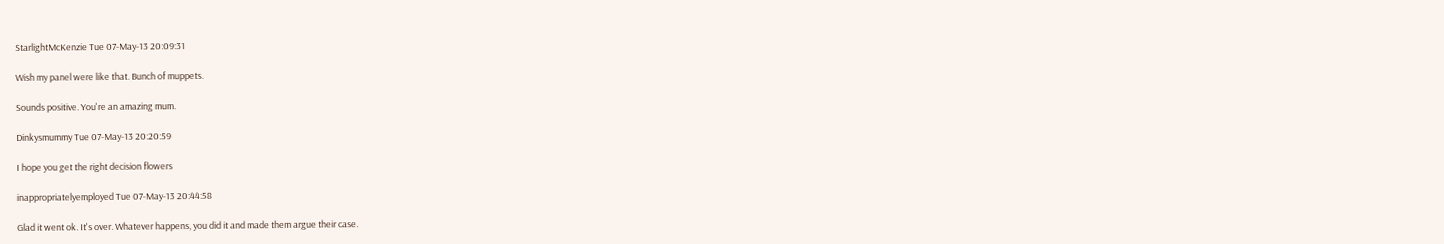StarlightMcKenzie Tue 07-May-13 20:09:31

Wish my panel were like that. Bunch of muppets.

Sounds positive. You're an amazing mum.

Dinkysmummy Tue 07-May-13 20:20:59

I hope you get the right decision flowers

inappropriatelyemployed Tue 07-May-13 20:44:58

Glad it went ok. It's over. Whatever happens, you did it and made them argue their case.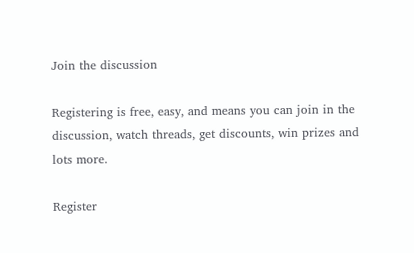Join the discussion

Registering is free, easy, and means you can join in the discussion, watch threads, get discounts, win prizes and lots more.

Register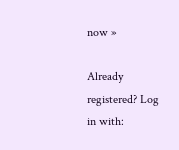now »

Already registered? Log in with: